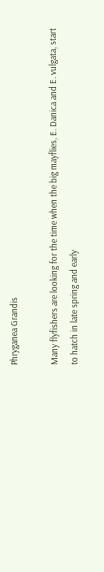Phryganea Grandis

Many flyfishers are looking for the time when the big mayflies, E. Danica and E. vulgata, start to hatch in late spring and early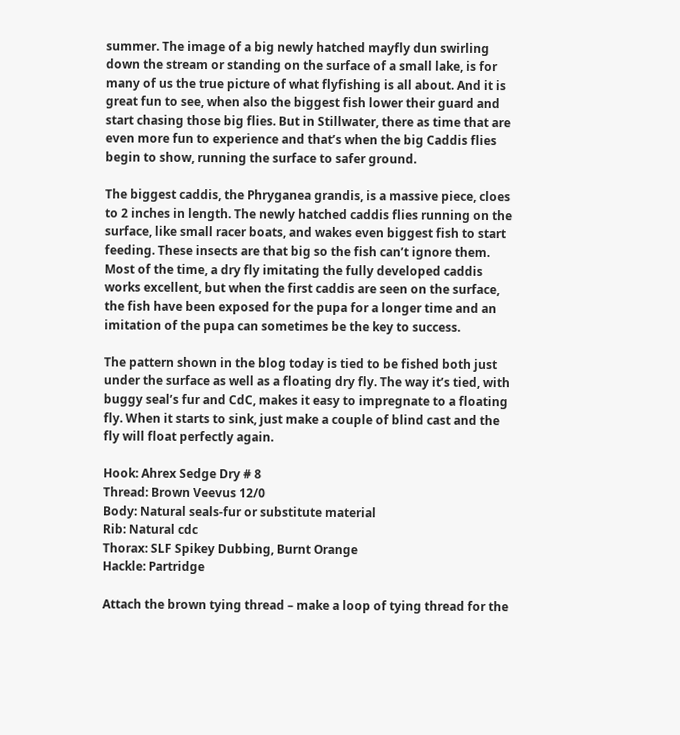summer. The image of a big newly hatched mayfly dun swirling down the stream or standing on the surface of a small lake, is for many of us the true picture of what flyfishing is all about. And it is great fun to see, when also the biggest fish lower their guard and start chasing those big flies. But in Stillwater, there as time that are even more fun to experience and that’s when the big Caddis flies begin to show, running the surface to safer ground.

The biggest caddis, the Phryganea grandis, is a massive piece, cloes to 2 inches in length. The newly hatched caddis flies running on the surface, like small racer boats, and wakes even biggest fish to start feeding. These insects are that big so the fish can’t ignore them. Most of the time, a dry fly imitating the fully developed caddis works excellent, but when the first caddis are seen on the surface, the fish have been exposed for the pupa for a longer time and an imitation of the pupa can sometimes be the key to success.

The pattern shown in the blog today is tied to be fished both just under the surface as well as a floating dry fly. The way it’s tied, with buggy seal’s fur and CdC, makes it easy to impregnate to a floating fly. When it starts to sink, just make a couple of blind cast and the fly will float perfectly again.

Hook: Ahrex Sedge Dry # 8
Thread: Brown Veevus 12/0
Body: Natural seals-fur or substitute material
Rib: Natural cdc
Thorax: SLF Spikey Dubbing, Burnt Orange
Hackle: Partridge

Attach the brown tying thread – make a loop of tying thread for the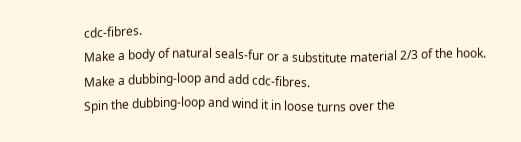cdc-fibres.
Make a body of natural seals-fur or a substitute material 2/3 of the hook.
Make a dubbing-loop and add cdc-fibres.
Spin the dubbing-loop and wind it in loose turns over the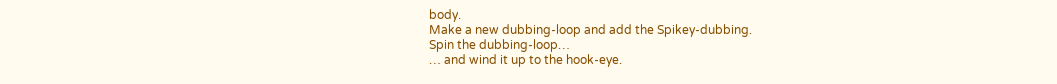body.
Make a new dubbing-loop and add the Spikey-dubbing.
Spin the dubbing-loop…
… and wind it up to the hook-eye.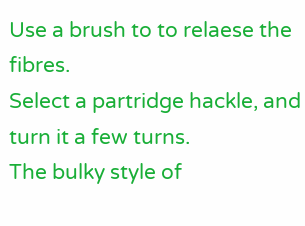Use a brush to to relaese the fibres.
Select a partridge hackle, and turn it a few turns.
The bulky style of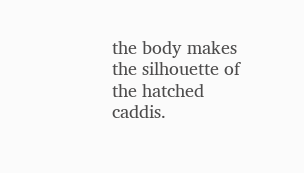the body makes the silhouette of the hatched caddis.